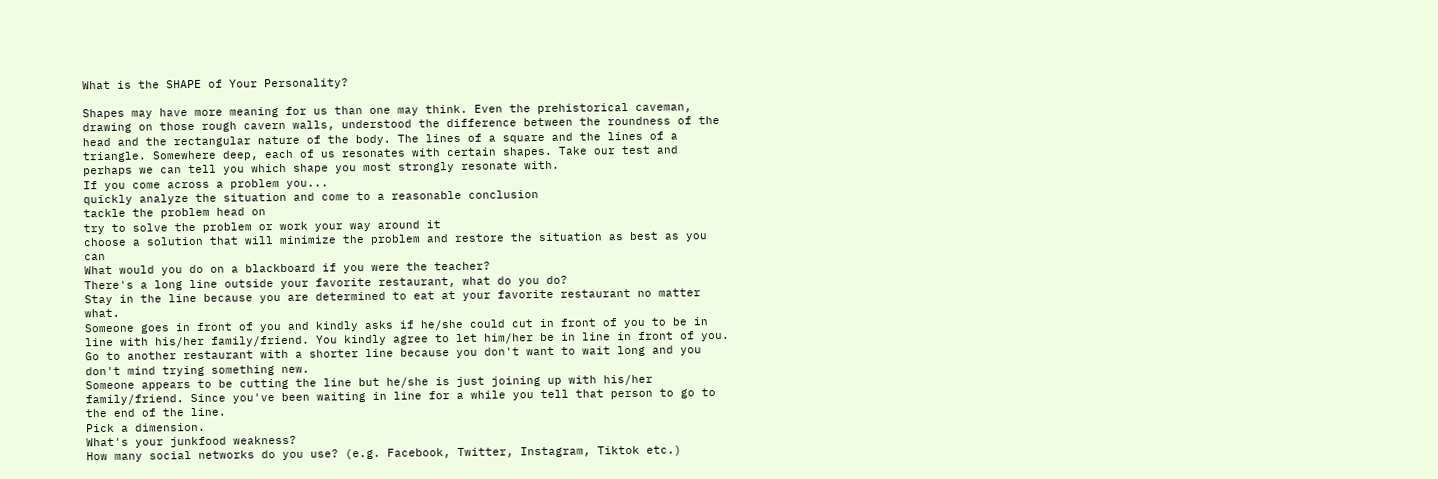What is the SHAPE of Your Personality?

Shapes may have more meaning for us than one may think. Even the prehistorical caveman, drawing on those rough cavern walls, understood the difference between the roundness of the head and the rectangular nature of the body. The lines of a square and the lines of a triangle. Somewhere deep, each of us resonates with certain shapes. Take our test and perhaps we can tell you which shape you most strongly resonate with.
If you come across a problem you...
quickly analyze the situation and come to a reasonable conclusion
tackle the problem head on
try to solve the problem or work your way around it
choose a solution that will minimize the problem and restore the situation as best as you can
What would you do on a blackboard if you were the teacher?
There's a long line outside your favorite restaurant, what do you do?
Stay in the line because you are determined to eat at your favorite restaurant no matter what.
Someone goes in front of you and kindly asks if he/she could cut in front of you to be in line with his/her family/friend. You kindly agree to let him/her be in line in front of you.
Go to another restaurant with a shorter line because you don't want to wait long and you don't mind trying something new.
Someone appears to be cutting the line but he/she is just joining up with his/her family/friend. Since you've been waiting in line for a while you tell that person to go to the end of the line.
Pick a dimension.
What's your junkfood weakness?
How many social networks do you use? (e.g. Facebook, Twitter, Instagram, Tiktok etc.)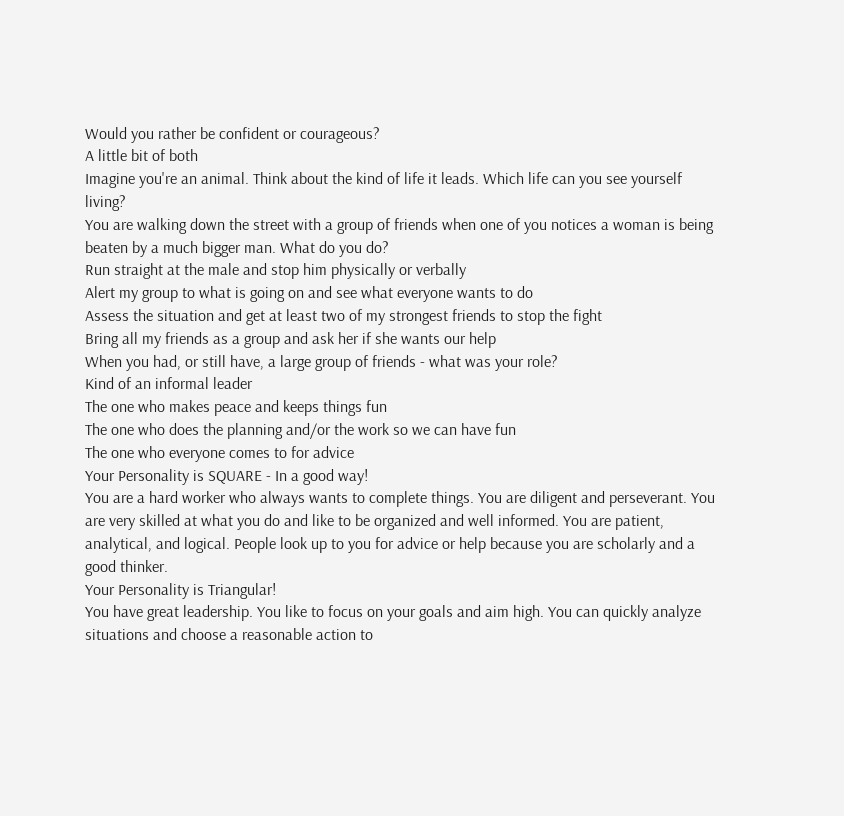Would you rather be confident or courageous?
A little bit of both
Imagine you're an animal. Think about the kind of life it leads. Which life can you see yourself living?
You are walking down the street with a group of friends when one of you notices a woman is being beaten by a much bigger man. What do you do?
Run straight at the male and stop him physically or verbally
Alert my group to what is going on and see what everyone wants to do
Assess the situation and get at least two of my strongest friends to stop the fight
Bring all my friends as a group and ask her if she wants our help
When you had, or still have, a large group of friends - what was your role?
Kind of an informal leader
The one who makes peace and keeps things fun
The one who does the planning and/or the work so we can have fun
The one who everyone comes to for advice
Your Personality is SQUARE - In a good way!
You are a hard worker who always wants to complete things. You are diligent and perseverant. You are very skilled at what you do and like to be organized and well informed. You are patient, analytical, and logical. People look up to you for advice or help because you are scholarly and a good thinker.
Your Personality is Triangular!
You have great leadership. You like to focus on your goals and aim high. You can quickly analyze situations and choose a reasonable action to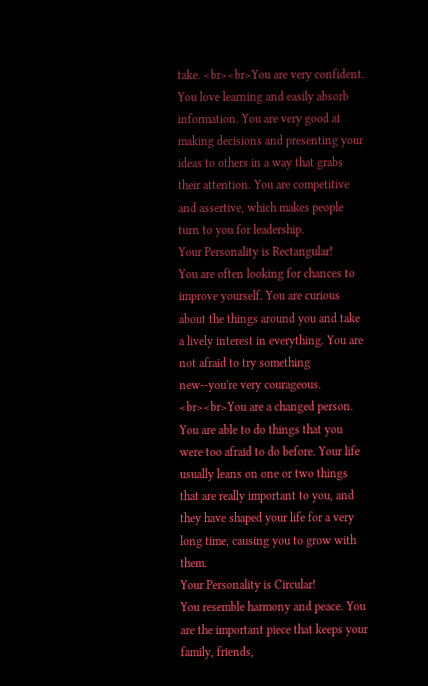take. <br><br>You are very confident. You love learning and easily absorb information. You are very good at making decisions and presenting your ideas to others in a way that grabs their attention. You are competitive and assertive, which makes people turn to you for leadership.
Your Personality is Rectangular!
You are often looking for chances to improve yourself. You are curious about the things around you and take a lively interest in everything. You are not afraid to try something new--you're very courageous. <br><br>You are a changed person. You are able to do things that you were too afraid to do before. Your life usually leans on one or two things that are really important to you, and they have shaped your life for a very long time, causing you to grow with them.
Your Personality is Circular!
You resemble harmony and peace. You are the important piece that keeps your family, friends,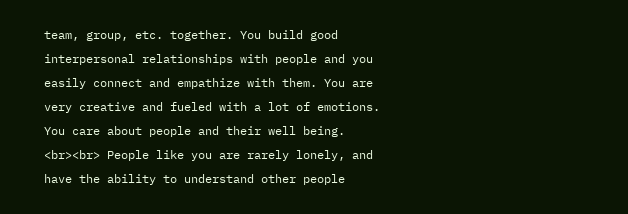team, group, etc. together. You build good interpersonal relationships with people and you easily connect and empathize with them. You are very creative and fueled with a lot of emotions. You care about people and their well being. <br><br> People like you are rarely lonely, and have the ability to understand other people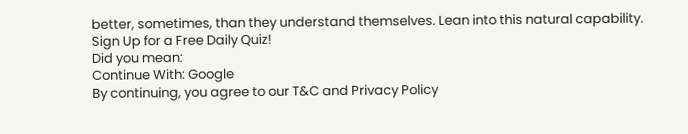better, sometimes, than they understand themselves. Lean into this natural capability.
Sign Up for a Free Daily Quiz!
Did you mean:
Continue With: Google
By continuing, you agree to our T&C and Privacy Policy